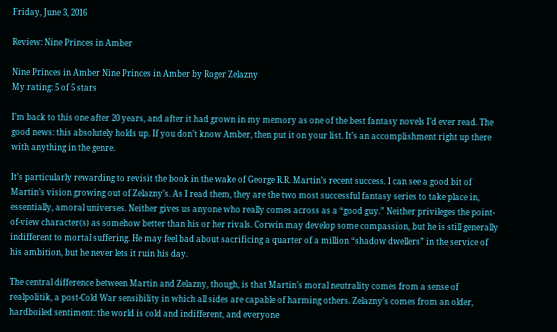Friday, June 3, 2016

Review: Nine Princes in Amber

Nine Princes in Amber Nine Princes in Amber by Roger Zelazny
My rating: 5 of 5 stars

I’m back to this one after 20 years, and after it had grown in my memory as one of the best fantasy novels I’d ever read. The good news: this absolutely holds up. If you don’t know Amber, then put it on your list. It’s an accomplishment right up there with anything in the genre.

It’s particularly rewarding to revisit the book in the wake of George R.R. Martin’s recent success. I can see a good bit of Martin’s vision growing out of Zelazny’s. As I read them, they are the two most successful fantasy series to take place in, essentially, amoral universes. Neither gives us anyone who really comes across as a “good guy.” Neither privileges the point-of-view character(s) as somehow better than his or her rivals. Corwin may develop some compassion, but he is still generally indifferent to mortal suffering. He may feel bad about sacrificing a quarter of a million “shadow dwellers” in the service of his ambition, but he never lets it ruin his day.

The central difference between Martin and Zelazny, though, is that Martin’s moral neutrality comes from a sense of realpolitik, a post-Cold War sensibility in which all sides are capable of harming others. Zelazny’s comes from an older, hardboiled sentiment: the world is cold and indifferent, and everyone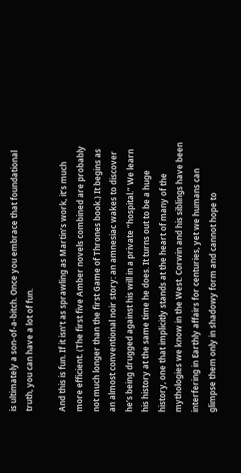is ultimately a son-of-a-bitch. Once you embrace that foundational truth, you can have a lot of fun.

And this is fun. If it isn’t as sprawling as Martin’s work, it’s much more efficient. (The first five Amber novels combined are probably not much longer than the first Game of Thrones book.) It begins as an almost conventional noir story: an amnesiac wakes to discover he’s being drugged against his will in a private “hospital.” We learn his history at the same time he does. It turns out to be a huge history, one that implicitly stands at the heart of many of the mythologies we know in the West. Corwin and his siblings have been interfering in Earthly affairs for centuries, yet we humans can glimpse them only in shadowy form and cannot hope to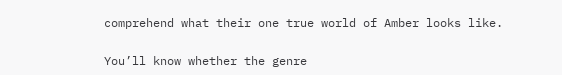comprehend what their one true world of Amber looks like.

You’ll know whether the genre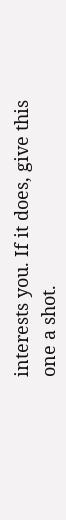interests you. If it does, give this one a shot.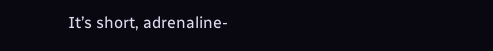It’s short, adrenaline-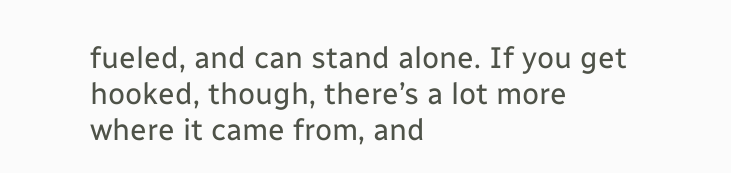fueled, and can stand alone. If you get hooked, though, there’s a lot more where it came from, and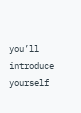you’ll introduce yourself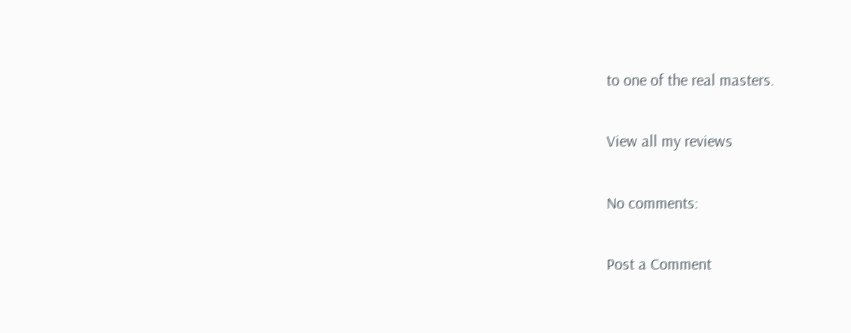to one of the real masters.

View all my reviews

No comments:

Post a Comment